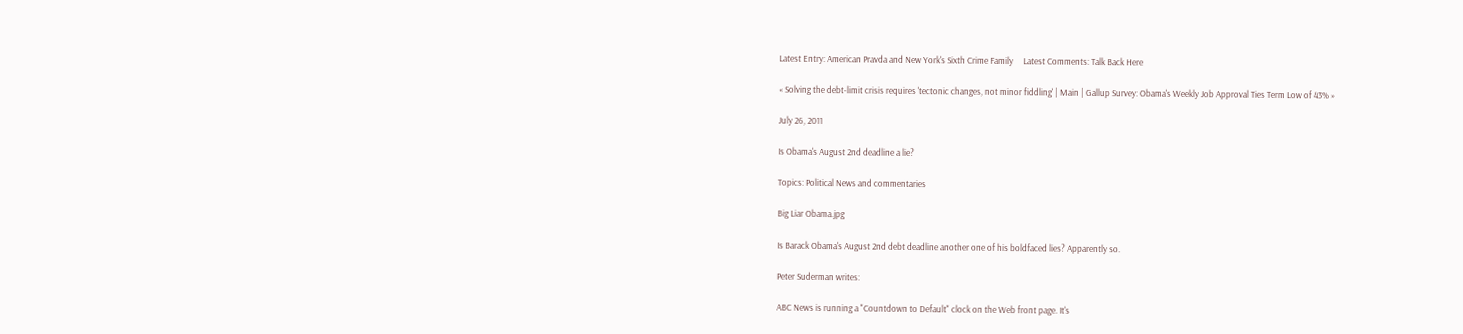Latest Entry: American Pravda and New York's Sixth Crime Family     Latest Comments: Talk Back Here

« Solving the debt-limit crisis requires 'tectonic changes, not minor fiddling' | Main | Gallup Survey: Obama's Weekly Job Approval Ties Term Low of 43% »

July 26, 2011

Is Obama's August 2nd deadline a lie?

Topics: Political News and commentaries

Big Liar Obama.jpg

Is Barack Obama's August 2nd debt deadline another one of his boldfaced lies? Apparently so.

Peter Suderman writes:

ABC News is running a "Countdown to Default" clock on the Web front page. It's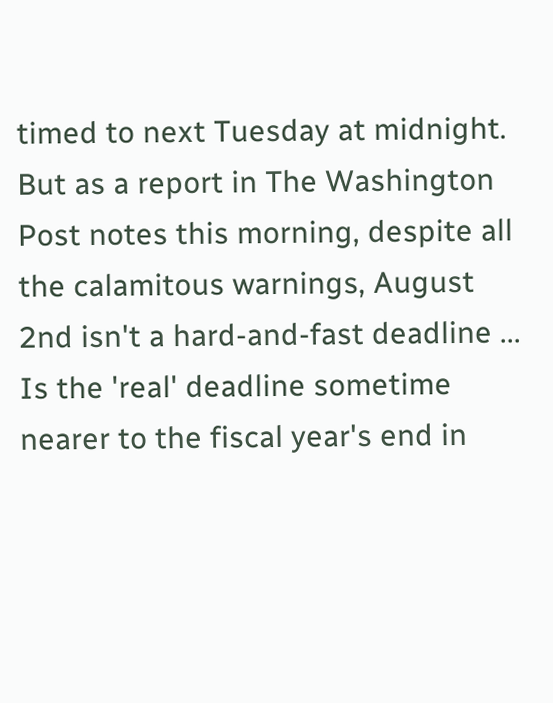timed to next Tuesday at midnight. But as a report in The Washington Post notes this morning, despite all the calamitous warnings, August 2nd isn't a hard-and-fast deadline ...
Is the 'real' deadline sometime nearer to the fiscal year's end in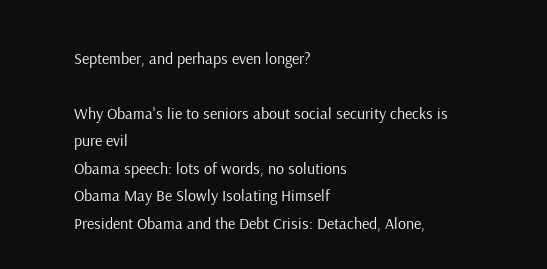September, and perhaps even longer?

Why Obama's lie to seniors about social security checks is pure evil
Obama speech: lots of words, no solutions
Obama May Be Slowly Isolating Himself
President Obama and the Debt Crisis: Detached, Alone,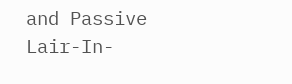and Passive
Lair-In-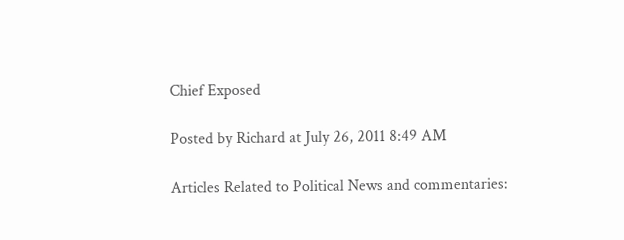Chief Exposed

Posted by Richard at July 26, 2011 8:49 AM

Articles Related to Political News and commentaries: